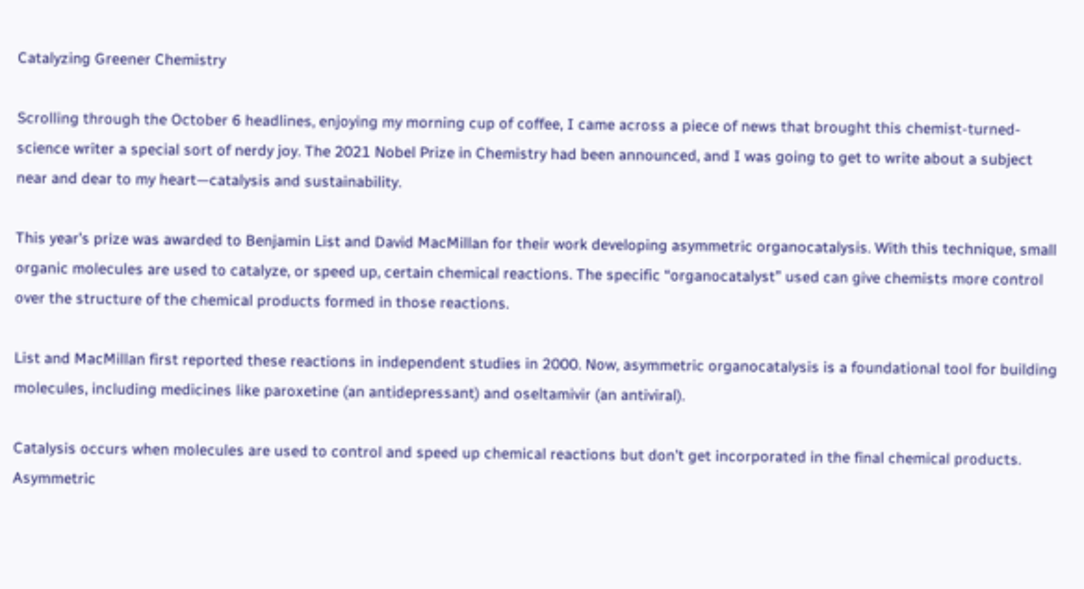Catalyzing Greener Chemistry

Scrolling through the October 6 headlines, enjoying my morning cup of coffee, I came across a piece of news that brought this chemist-turned-science writer a special sort of nerdy joy. The 2021 Nobel Prize in Chemistry had been announced, and I was going to get to write about a subject near and dear to my heart—catalysis and sustainability.

This year’s prize was awarded to Benjamin List and David MacMillan for their work developing asymmetric organocatalysis. With this technique, small organic molecules are used to catalyze, or speed up, certain chemical reactions. The specific “organocatalyst” used can give chemists more control over the structure of the chemical products formed in those reactions.

List and MacMillan first reported these reactions in independent studies in 2000. Now, asymmetric organocatalysis is a foundational tool for building molecules, including medicines like paroxetine (an antidepressant) and oseltamivir (an antiviral).

Catalysis occurs when molecules are used to control and speed up chemical reactions but don’t get incorporated in the final chemical products. Asymmetric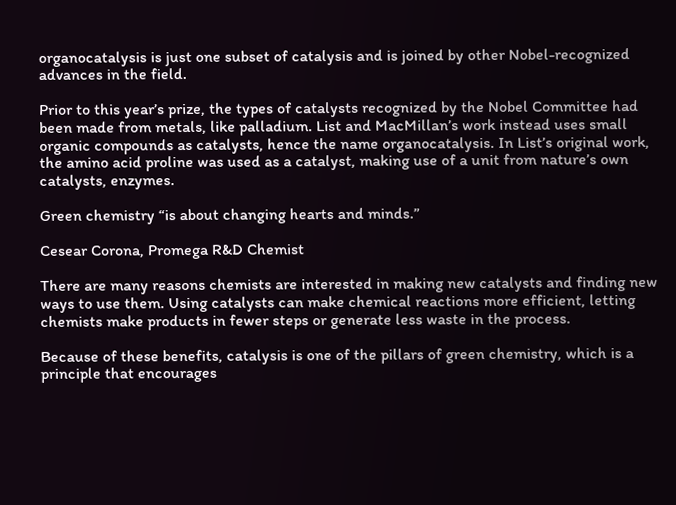organocatalysis is just one subset of catalysis and is joined by other Nobel-recognized advances in the field.

Prior to this year’s prize, the types of catalysts recognized by the Nobel Committee had been made from metals, like palladium. List and MacMillan’s work instead uses small organic compounds as catalysts, hence the name organocatalysis. In List’s original work, the amino acid proline was used as a catalyst, making use of a unit from nature’s own catalysts, enzymes.

Green chemistry “is about changing hearts and minds.”

Cesear Corona, Promega R&D Chemist

There are many reasons chemists are interested in making new catalysts and finding new ways to use them. Using catalysts can make chemical reactions more efficient, letting chemists make products in fewer steps or generate less waste in the process.

Because of these benefits, catalysis is one of the pillars of green chemistry, which is a principle that encourages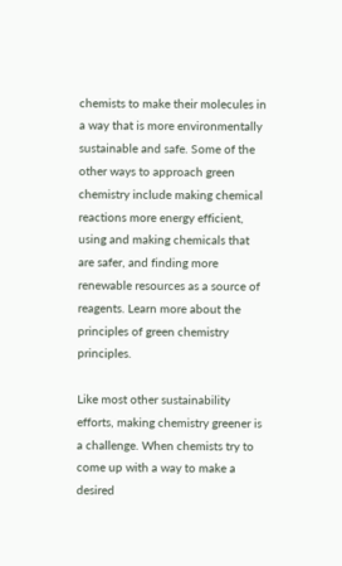chemists to make their molecules in a way that is more environmentally sustainable and safe. Some of the other ways to approach green chemistry include making chemical reactions more energy efficient, using and making chemicals that are safer, and finding more renewable resources as a source of reagents. Learn more about the principles of green chemistry principles.

Like most other sustainability efforts, making chemistry greener is a challenge. When chemists try to come up with a way to make a desired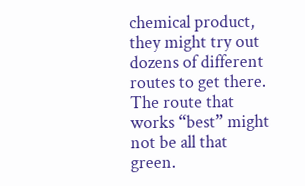chemical product, they might try out dozens of different routes to get there. The route that works “best” might not be all that green.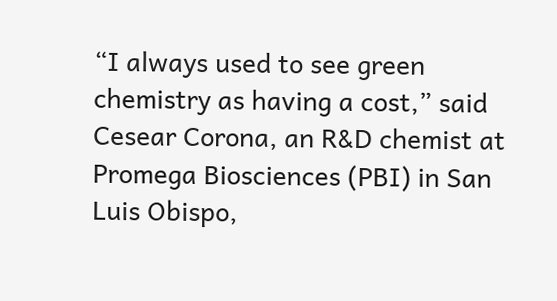“I always used to see green chemistry as having a cost,” said Cesear Corona, an R&D chemist at Promega Biosciences (PBI) in San Luis Obispo,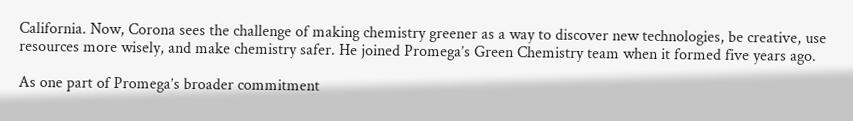California. Now, Corona sees the challenge of making chemistry greener as a way to discover new technologies, be creative, use resources more wisely, and make chemistry safer. He joined Promega’s Green Chemistry team when it formed five years ago.

As one part of Promega’s broader commitment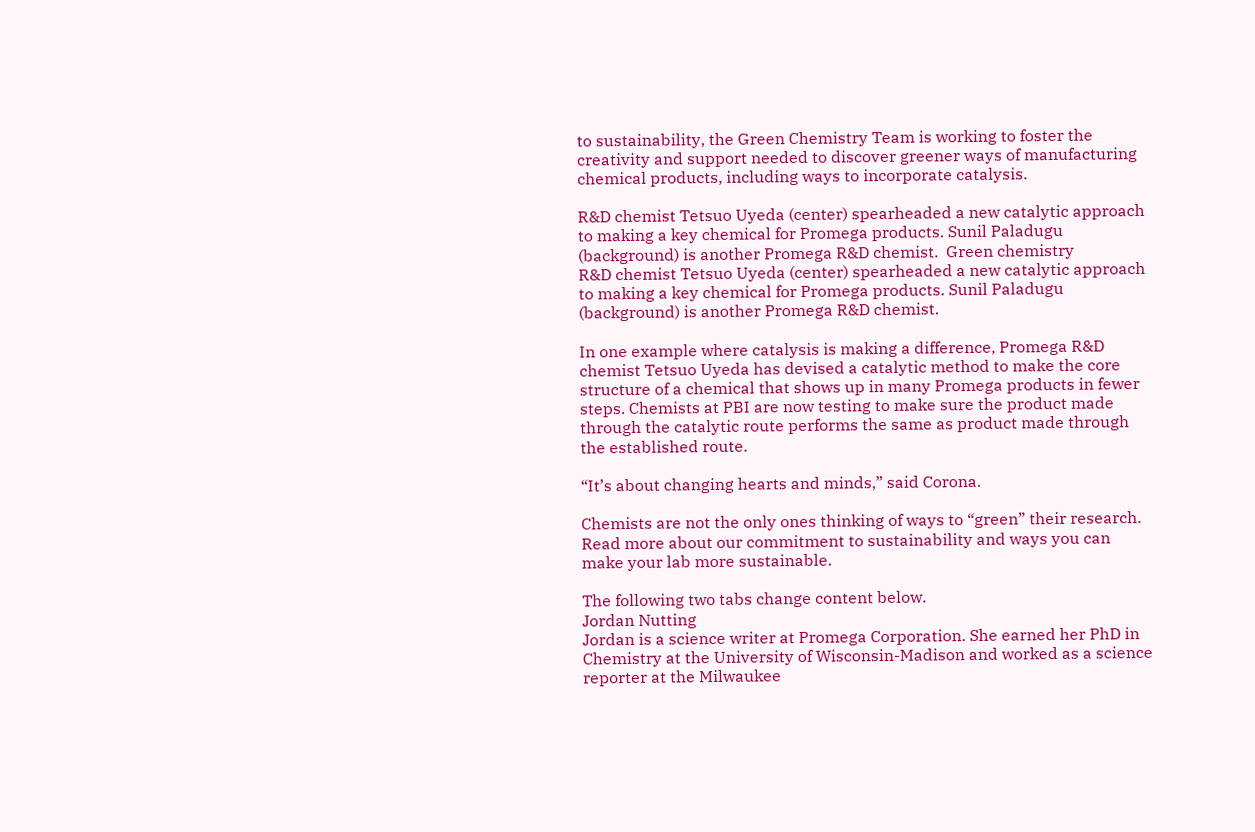to sustainability, the Green Chemistry Team is working to foster the creativity and support needed to discover greener ways of manufacturing chemical products, including ways to incorporate catalysis.

R&D chemist Tetsuo Uyeda (center) spearheaded a new catalytic approach to making a key chemical for Promega products. Sunil Paladugu (background) is another Promega R&D chemist.  Green chemistry
R&D chemist Tetsuo Uyeda (center) spearheaded a new catalytic approach to making a key chemical for Promega products. Sunil Paladugu (background) is another Promega R&D chemist.

In one example where catalysis is making a difference, Promega R&D chemist Tetsuo Uyeda has devised a catalytic method to make the core structure of a chemical that shows up in many Promega products in fewer steps. Chemists at PBI are now testing to make sure the product made through the catalytic route performs the same as product made through the established route.

“It’s about changing hearts and minds,” said Corona.

Chemists are not the only ones thinking of ways to “green” their research. Read more about our commitment to sustainability and ways you can make your lab more sustainable.

The following two tabs change content below.
Jordan Nutting
Jordan is a science writer at Promega Corporation. She earned her PhD in Chemistry at the University of Wisconsin-Madison and worked as a science reporter at the Milwaukee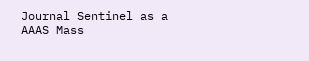Journal Sentinel as a AAAS Mass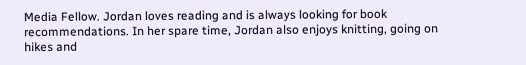Media Fellow. Jordan loves reading and is always looking for book recommendations. In her spare time, Jordan also enjoys knitting, going on hikes and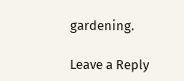gardening.

Leave a Reply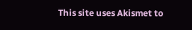This site uses Akismet to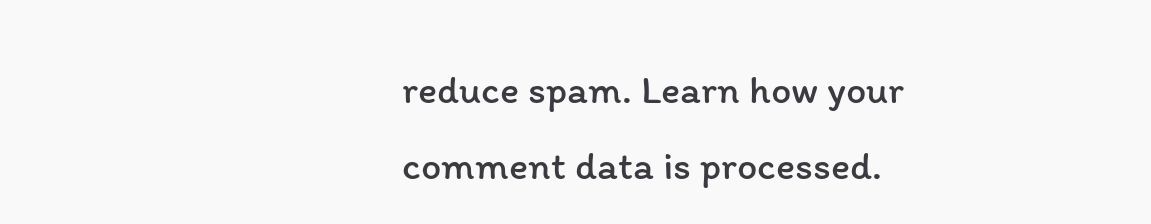reduce spam. Learn how your comment data is processed.